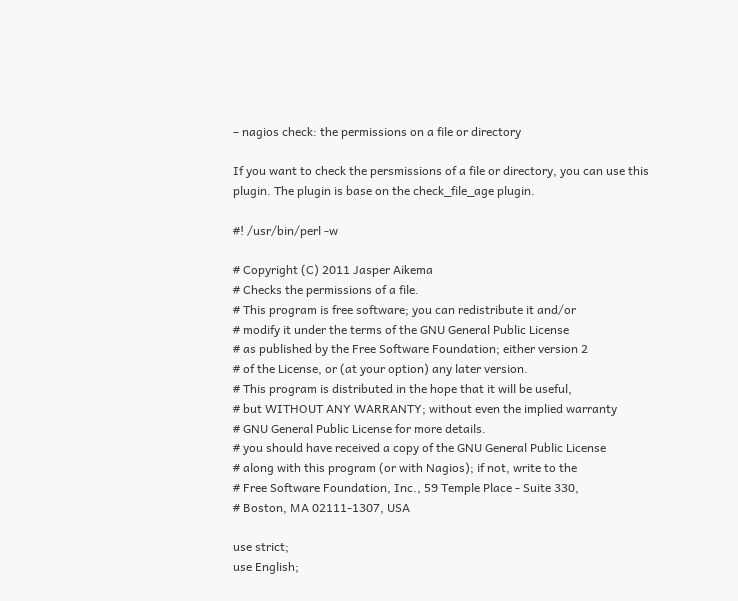– nagios check: the permissions on a file or directory

If you want to check the persmissions of a file or directory, you can use this plugin. The plugin is base on the check_file_age plugin.

#! /usr/bin/perl -w

# Copyright (C) 2011 Jasper Aikema
# Checks the permissions of a file.
# This program is free software; you can redistribute it and/or
# modify it under the terms of the GNU General Public License
# as published by the Free Software Foundation; either version 2
# of the License, or (at your option) any later version.
# This program is distributed in the hope that it will be useful,
# but WITHOUT ANY WARRANTY; without even the implied warranty
# GNU General Public License for more details.
# you should have received a copy of the GNU General Public License
# along with this program (or with Nagios); if not, write to the
# Free Software Foundation, Inc., 59 Temple Place - Suite 330,
# Boston, MA 02111-1307, USA

use strict;
use English;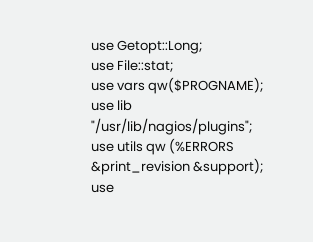use Getopt::Long;
use File::stat;
use vars qw($PROGNAME);
use lib "/usr/lib/nagios/plugins";
use utils qw (%ERRORS &print_revision &support);
use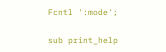Fcntl ':mode';

sub print_help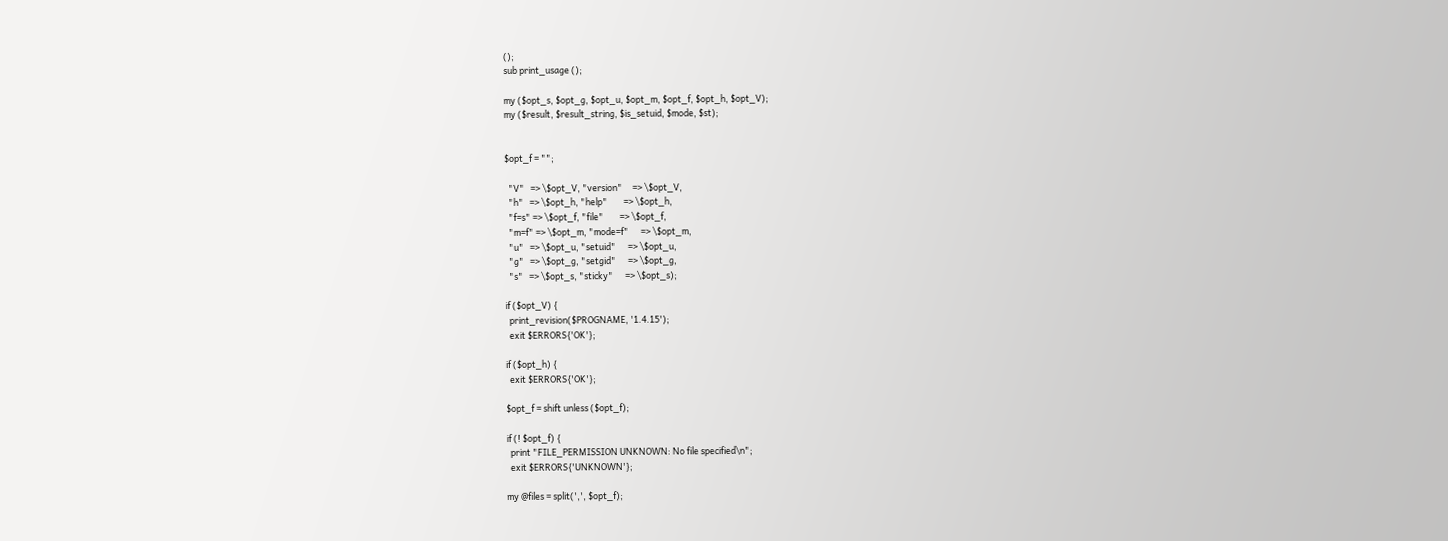();
sub print_usage ();

my ($opt_s, $opt_g, $opt_u, $opt_m, $opt_f, $opt_h, $opt_V);
my ($result, $result_string, $is_setuid, $mode, $st);


$opt_f = "";

  "V"   => \$opt_V, "version"     => \$opt_V,
  "h"   => \$opt_h, "help"        => \$opt_h,
  "f=s" => \$opt_f, "file"        => \$opt_f,
  "m=f" => \$opt_m, "mode=f"      => \$opt_m,
  "u"   => \$opt_u, "setuid"      => \$opt_u,
  "g"   => \$opt_g, "setgid"      => \$opt_g,
  "s"   => \$opt_s, "sticky"      => \$opt_s);

if ($opt_V) {
  print_revision($PROGNAME, '1.4.15');
  exit $ERRORS{'OK'};

if ($opt_h) {
  exit $ERRORS{'OK'};

$opt_f = shift unless ($opt_f);

if (! $opt_f) {
  print "FILE_PERMISSION UNKNOWN: No file specified\n";
  exit $ERRORS{'UNKNOWN'};

my @files = split(',', $opt_f);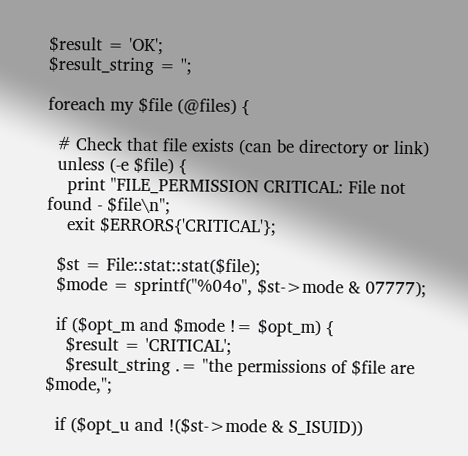$result = 'OK';
$result_string = '';

foreach my $file (@files) {

  # Check that file exists (can be directory or link)
  unless (-e $file) {
    print "FILE_PERMISSION CRITICAL: File not found - $file\n";
    exit $ERRORS{'CRITICAL'};

  $st = File::stat::stat($file);
  $mode = sprintf("%04o", $st->mode & 07777);

  if ($opt_m and $mode != $opt_m) {
    $result = 'CRITICAL';
    $result_string .= "the permissions of $file are $mode,";

  if ($opt_u and !($st->mode & S_ISUID))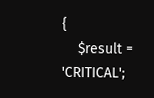{
    $result = 'CRITICAL';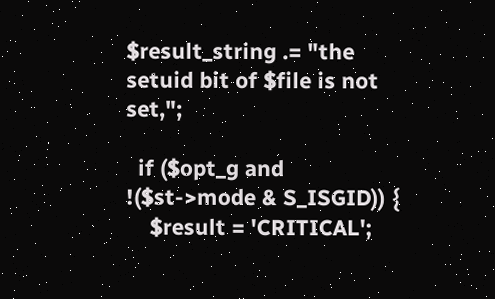$result_string .= "the setuid bit of $file is not set,";

  if ($opt_g and !($st->mode & S_ISGID)) {
    $result = 'CRITICAL';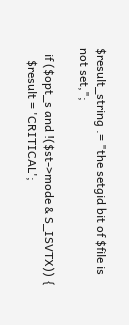$result_string .= "the setgid bit of $file is not set,";

  if ($opt_s and !($st->mode & S_ISVTX)) {
    $result = 'CRITICAL';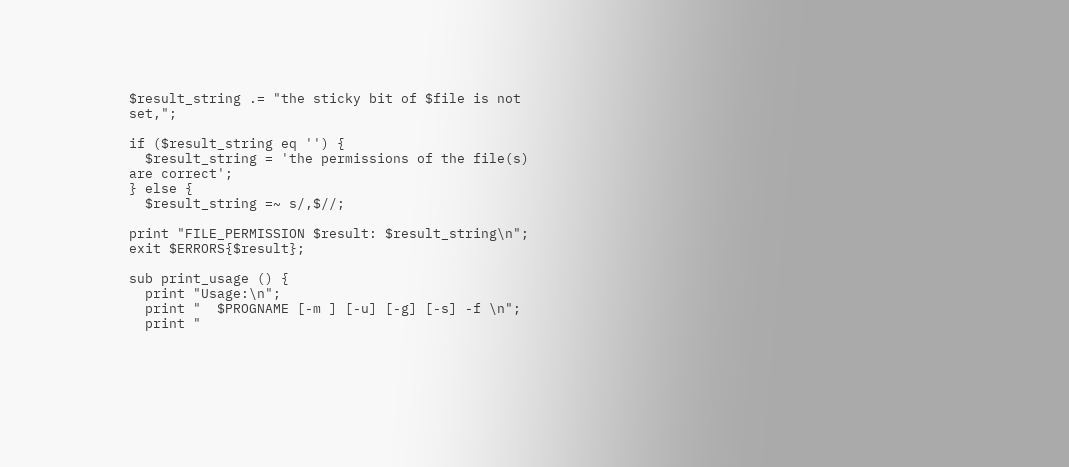$result_string .= "the sticky bit of $file is not set,";

if ($result_string eq '') {
  $result_string = 'the permissions of the file(s) are correct';
} else {
  $result_string =~ s/,$//;

print "FILE_PERMISSION $result: $result_string\n";
exit $ERRORS{$result};

sub print_usage () {
  print "Usage:\n";
  print "  $PROGNAME [-m ] [-u] [-g] [-s] -f \n";
  print "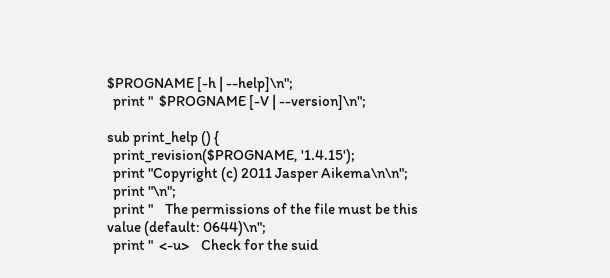$PROGNAME [-h | --help]\n";
  print "  $PROGNAME [-V | --version]\n";

sub print_help () {
  print_revision($PROGNAME, '1.4.15');
  print "Copyright (c) 2011 Jasper Aikema\n\n";
  print "\n";
  print "    The permissions of the file must be this value (default: 0644)\n";
  print "  <-u>    Check for the suid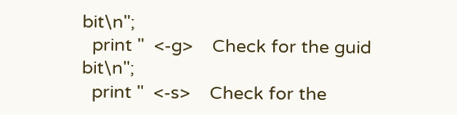bit\n";
  print "  <-g>    Check for the guid bit\n";
  print "  <-s>    Check for the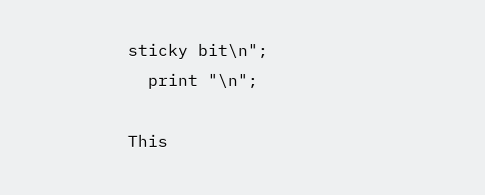sticky bit\n";
  print "\n";

This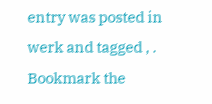entry was posted in werk and tagged , . Bookmark the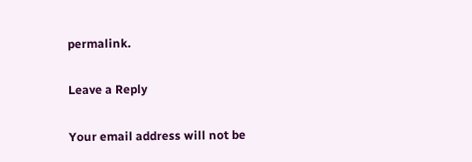permalink.

Leave a Reply

Your email address will not be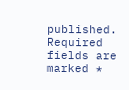published. Required fields are marked *